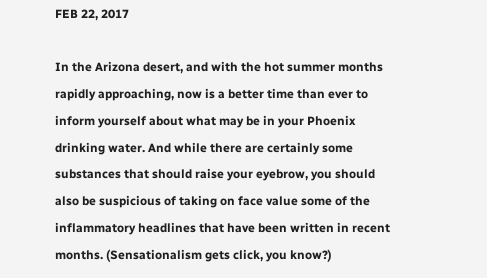FEB 22, 2017

In the Arizona desert, and with the hot summer months rapidly approaching, now is a better time than ever to inform yourself about what may be in your Phoenix drinking water. And while there are certainly some substances that should raise your eyebrow, you should also be suspicious of taking on face value some of the inflammatory headlines that have been written in recent months. (Sensationalism gets click, you know?)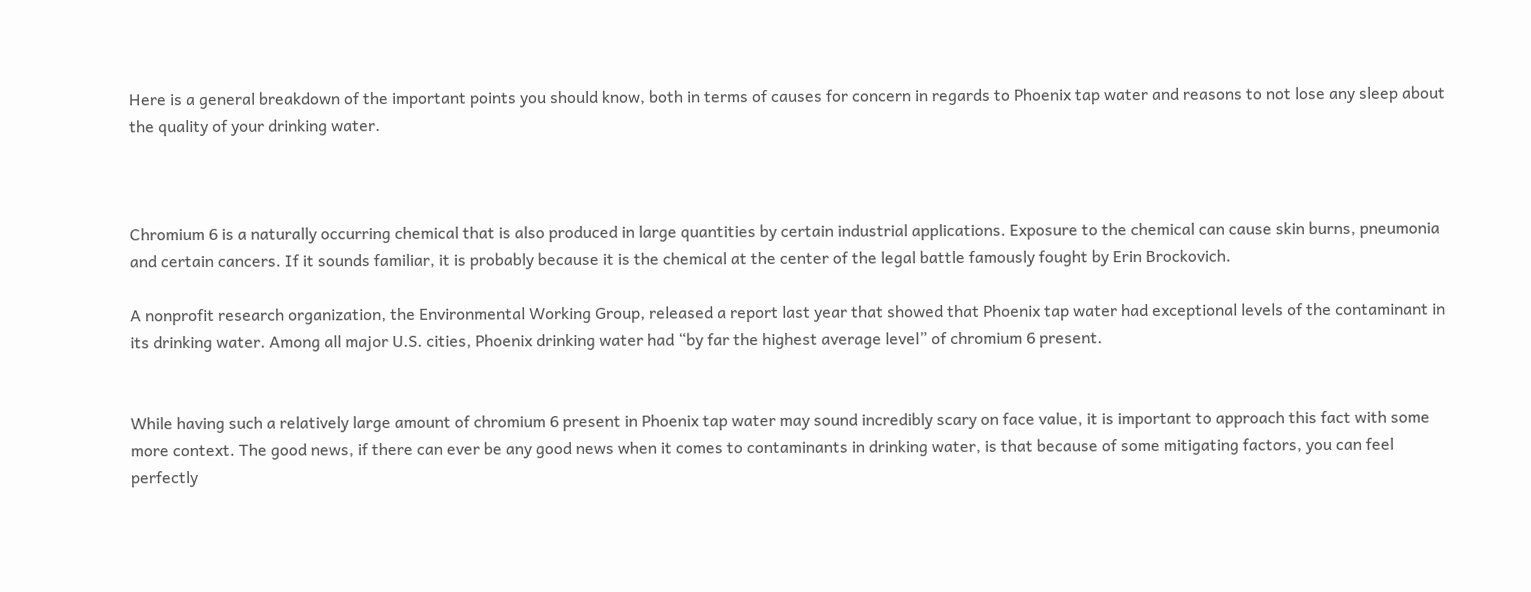Here is a general breakdown of the important points you should know, both in terms of causes for concern in regards to Phoenix tap water and reasons to not lose any sleep about the quality of your drinking water.



Chromium 6 is a naturally occurring chemical that is also produced in large quantities by certain industrial applications. Exposure to the chemical can cause skin burns, pneumonia and certain cancers. If it sounds familiar, it is probably because it is the chemical at the center of the legal battle famously fought by Erin Brockovich.

A nonprofit research organization, the Environmental Working Group, released a report last year that showed that Phoenix tap water had exceptional levels of the contaminant in its drinking water. Among all major U.S. cities, Phoenix drinking water had “by far the highest average level” of chromium 6 present.


While having such a relatively large amount of chromium 6 present in Phoenix tap water may sound incredibly scary on face value, it is important to approach this fact with some more context. The good news, if there can ever be any good news when it comes to contaminants in drinking water, is that because of some mitigating factors, you can feel perfectly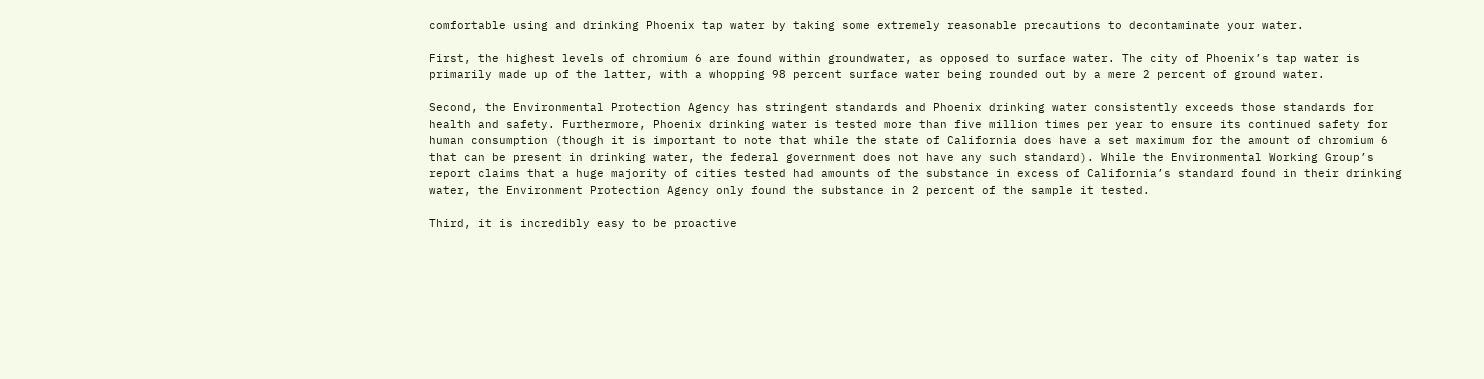comfortable using and drinking Phoenix tap water by taking some extremely reasonable precautions to decontaminate your water.

First, the highest levels of chromium 6 are found within groundwater, as opposed to surface water. The city of Phoenix’s tap water is primarily made up of the latter, with a whopping 98 percent surface water being rounded out by a mere 2 percent of ground water.

Second, the Environmental Protection Agency has stringent standards and Phoenix drinking water consistently exceeds those standards for health and safety. Furthermore, Phoenix drinking water is tested more than five million times per year to ensure its continued safety for human consumption (though it is important to note that while the state of California does have a set maximum for the amount of chromium 6 that can be present in drinking water, the federal government does not have any such standard). While the Environmental Working Group’s report claims that a huge majority of cities tested had amounts of the substance in excess of California’s standard found in their drinking water, the Environment Protection Agency only found the substance in 2 percent of the sample it tested.

Third, it is incredibly easy to be proactive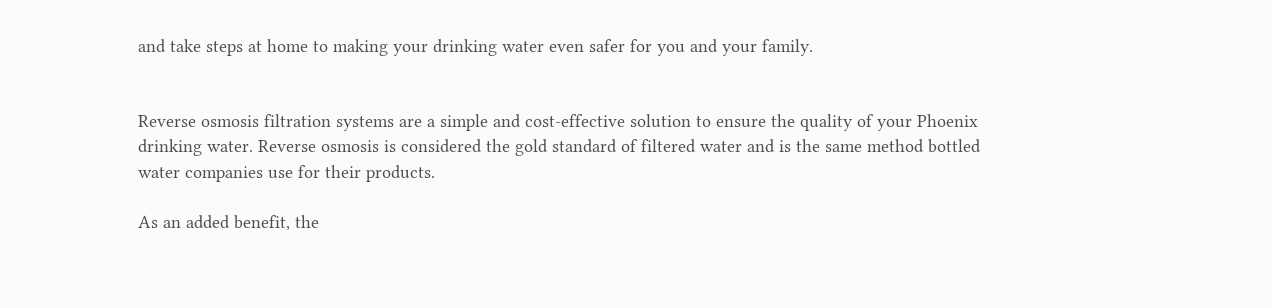and take steps at home to making your drinking water even safer for you and your family.


Reverse osmosis filtration systems are a simple and cost-effective solution to ensure the quality of your Phoenix drinking water. Reverse osmosis is considered the gold standard of filtered water and is the same method bottled water companies use for their products.

As an added benefit, the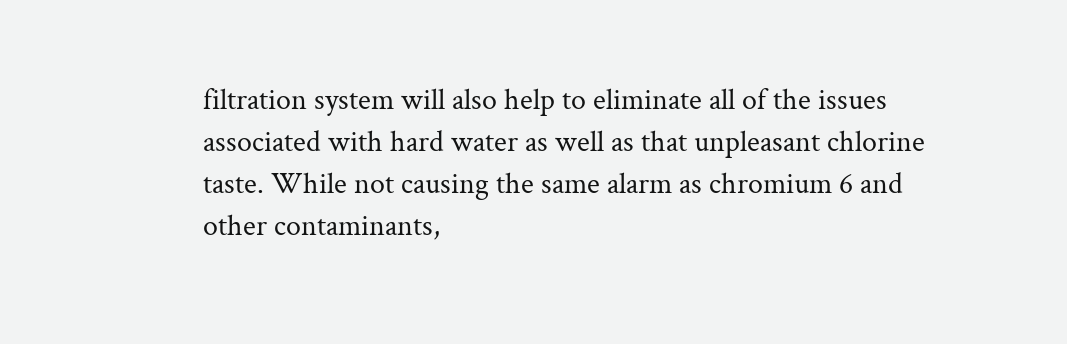filtration system will also help to eliminate all of the issues associated with hard water as well as that unpleasant chlorine taste. While not causing the same alarm as chromium 6 and other contaminants,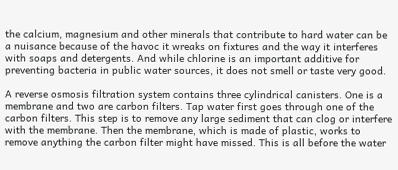the calcium, magnesium and other minerals that contribute to hard water can be a nuisance because of the havoc it wreaks on fixtures and the way it interferes with soaps and detergents. And while chlorine is an important additive for preventing bacteria in public water sources, it does not smell or taste very good.

A reverse osmosis filtration system contains three cylindrical canisters. One is a membrane and two are carbon filters. Tap water first goes through one of the carbon filters. This step is to remove any large sediment that can clog or interfere with the membrane. Then the membrane, which is made of plastic, works to remove anything the carbon filter might have missed. This is all before the water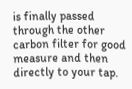is finally passed through the other carbon filter for good measure and then directly to your tap.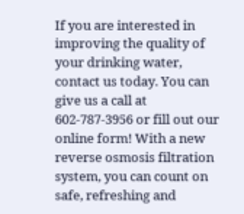If you are interested in improving the quality of your drinking water, contact us today. You can give us a call at 602-787-3956 or fill out our online form! With a new reverse osmosis filtration system, you can count on safe, refreshing and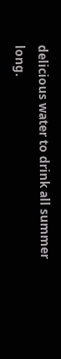delicious water to drink all summer long.